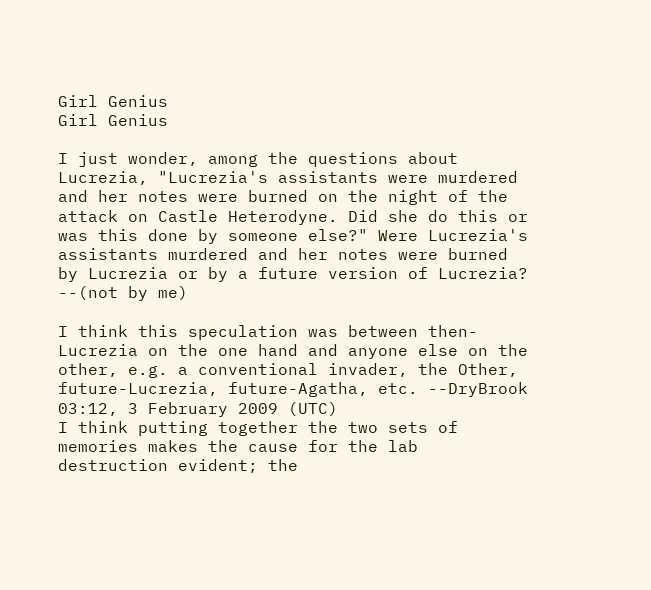Girl Genius
Girl Genius

I just wonder, among the questions about Lucrezia, "Lucrezia's assistants were murdered and her notes were burned on the night of the attack on Castle Heterodyne. Did she do this or was this done by someone else?" Were Lucrezia's assistants murdered and her notes were burned by Lucrezia or by a future version of Lucrezia? --(not by me)

I think this speculation was between then-Lucrezia on the one hand and anyone else on the other, e.g. a conventional invader, the Other, future-Lucrezia, future-Agatha, etc. --DryBrook 03:12, 3 February 2009 (UTC)
I think putting together the two sets of memories makes the cause for the lab destruction evident; the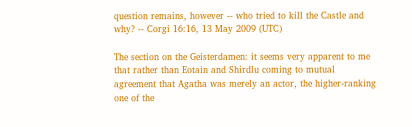question remains, however -- who tried to kill the Castle and why? -- Corgi 16:16, 13 May 2009 (UTC)

The section on the Geisterdamen: it seems very apparent to me that rather than Eotain and Shirdlu coming to mutual agreement that Agatha was merely an actor, the higher-ranking one of the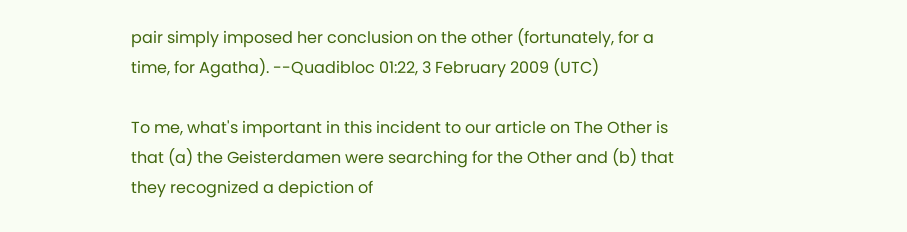pair simply imposed her conclusion on the other (fortunately, for a time, for Agatha). --Quadibloc 01:22, 3 February 2009 (UTC)

To me, what's important in this incident to our article on The Other is that (a) the Geisterdamen were searching for the Other and (b) that they recognized a depiction of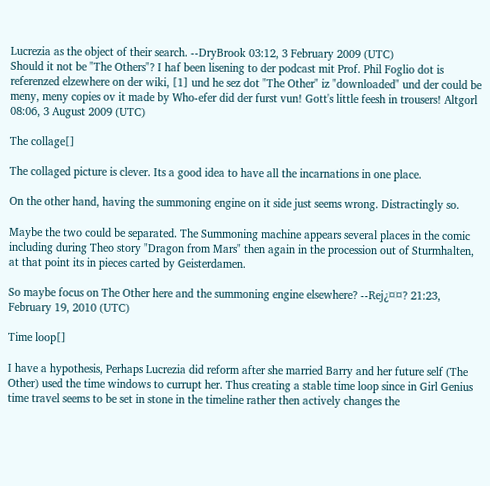Lucrezia as the object of their search. --DryBrook 03:12, 3 February 2009 (UTC)
Should it not be "The Others"? I haf been lisening to der podcast mit Prof. Phil Foglio dot is referenzed elzewhere on der wiki, [1] und he sez dot "The Other" iz "downloaded" und der could be meny, meny copies ov it made by Who-efer did der furst vun! Gott's little feesh in trousers! Altgorl 08:06, 3 August 2009 (UTC)

The collage[]

The collaged picture is clever. Its a good idea to have all the incarnations in one place.

On the other hand, having the summoning engine on it side just seems wrong. Distractingly so.

Maybe the two could be separated. The Summoning machine appears several places in the comic including during Theo story "Dragon from Mars" then again in the procession out of Sturmhalten, at that point its in pieces carted by Geisterdamen.

So maybe focus on The Other here and the summoning engine elsewhere? --Rej¿¤¤? 21:23, February 19, 2010 (UTC)

Time loop[]

I have a hypothesis, Perhaps Lucrezia did reform after she married Barry and her future self (The Other) used the time windows to currupt her. Thus creating a stable time loop since in Girl Genius time travel seems to be set in stone in the timeline rather then actively changes the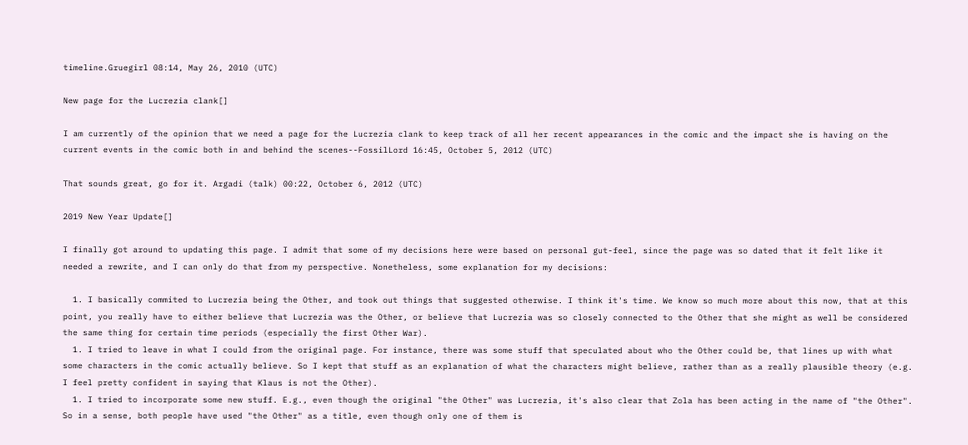timeline.Gruegirl 08:14, May 26, 2010 (UTC)

New page for the Lucrezia clank[]

I am currently of the opinion that we need a page for the Lucrezia clank to keep track of all her recent appearances in the comic and the impact she is having on the current events in the comic both in and behind the scenes--FossilLord 16:45, October 5, 2012 (UTC)

That sounds great, go for it. Argadi (talk) 00:22, October 6, 2012 (UTC)

2019 New Year Update[]

I finally got around to updating this page. I admit that some of my decisions here were based on personal gut-feel, since the page was so dated that it felt like it needed a rewrite, and I can only do that from my perspective. Nonetheless, some explanation for my decisions:

  1. I basically commited to Lucrezia being the Other, and took out things that suggested otherwise. I think it's time. We know so much more about this now, that at this point, you really have to either believe that Lucrezia was the Other, or believe that Lucrezia was so closely connected to the Other that she might as well be considered the same thing for certain time periods (especially the first Other War).
  1. I tried to leave in what I could from the original page. For instance, there was some stuff that speculated about who the Other could be, that lines up with what some characters in the comic actually believe. So I kept that stuff as an explanation of what the characters might believe, rather than as a really plausible theory (e.g. I feel pretty confident in saying that Klaus is not the Other).
  1. I tried to incorporate some new stuff. E.g., even though the original "the Other" was Lucrezia, it's also clear that Zola has been acting in the name of "the Other". So in a sense, both people have used "the Other" as a title, even though only one of them is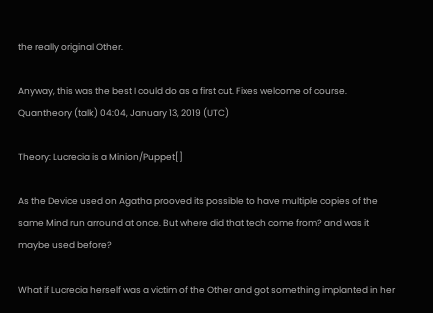the really original Other.

Anyway, this was the best I could do as a first cut. Fixes welcome of course. Quantheory (talk) 04:04, January 13, 2019 (UTC)

Theory: Lucrecia is a Minion/Puppet[]

As the Device used on Agatha prooved its possible to have multiple copies of the same Mind run arround at once. But where did that tech come from? and was it maybe used before?

What if Lucrecia herself was a victim of the Other and got something implanted in her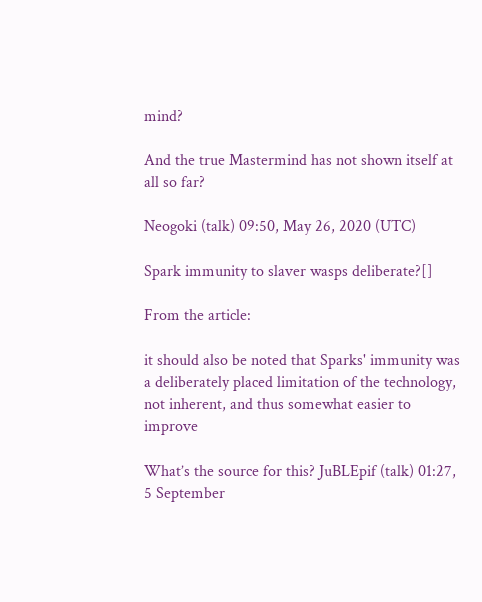mind?

And the true Mastermind has not shown itself at all so far?

Neogoki (talk) 09:50, May 26, 2020 (UTC)

Spark immunity to slaver wasps deliberate?[]

From the article:

it should also be noted that Sparks' immunity was a deliberately placed limitation of the technology, not inherent, and thus somewhat easier to improve

What’s the source for this? JuBLEpif (talk) 01:27, 5 September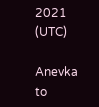2021 (UTC)

Anevka to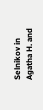Selnikov in Agatha H. and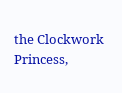the Clockwork Princess,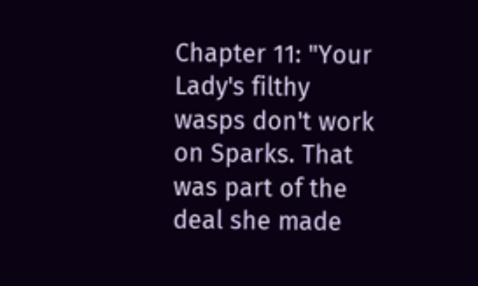Chapter 11: "Your Lady's filthy wasps don't work on Sparks. That was part of the deal she made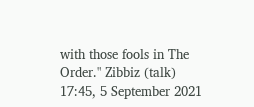with those fools in The Order." Zibbiz (talk) 17:45, 5 September 2021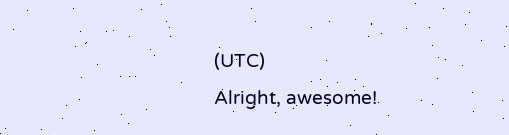(UTC)
Alright, awesome!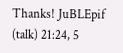Thanks! JuBLEpif (talk) 21:24, 5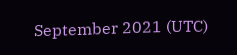September 2021 (UTC)